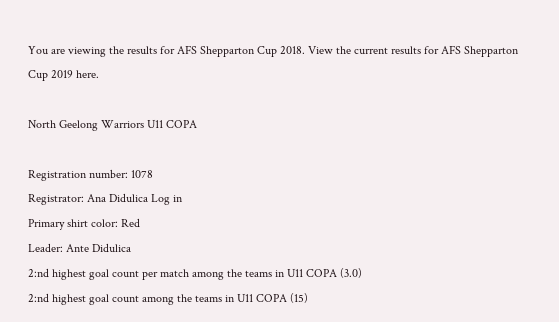You are viewing the results for AFS Shepparton Cup 2018. View the current results for AFS Shepparton Cup 2019 here.

North Geelong Warriors U11 COPA

Registration number: 1078
Registrator: Ana Didulica Log in
Primary shirt color: Red
Leader: Ante Didulica
2:nd highest goal count per match among the teams in U11 COPA (3.0)
2:nd highest goal count among the teams in U11 COPA (15)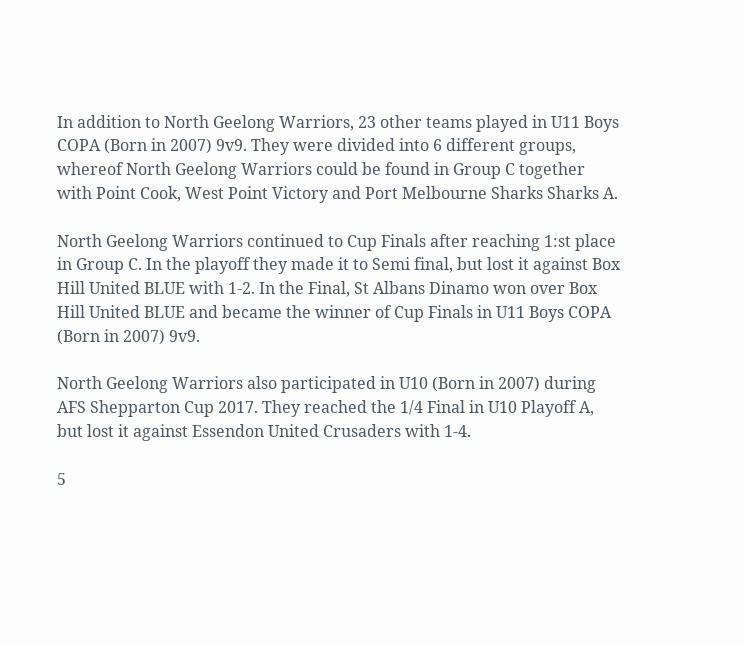In addition to North Geelong Warriors, 23 other teams played in U11 Boys COPA (Born in 2007) 9v9. They were divided into 6 different groups, whereof North Geelong Warriors could be found in Group C together with Point Cook, West Point Victory and Port Melbourne Sharks Sharks A.

North Geelong Warriors continued to Cup Finals after reaching 1:st place in Group C. In the playoff they made it to Semi final, but lost it against Box Hill United BLUE with 1-2. In the Final, St Albans Dinamo won over Box Hill United BLUE and became the winner of Cup Finals in U11 Boys COPA (Born in 2007) 9v9.

North Geelong Warriors also participated in U10 (Born in 2007) during AFS Shepparton Cup 2017. They reached the 1/4 Final in U10 Playoff A, but lost it against Essendon United Crusaders with 1-4.

5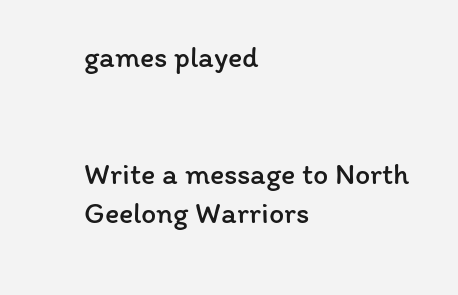games played


Write a message to North Geelong Warriors